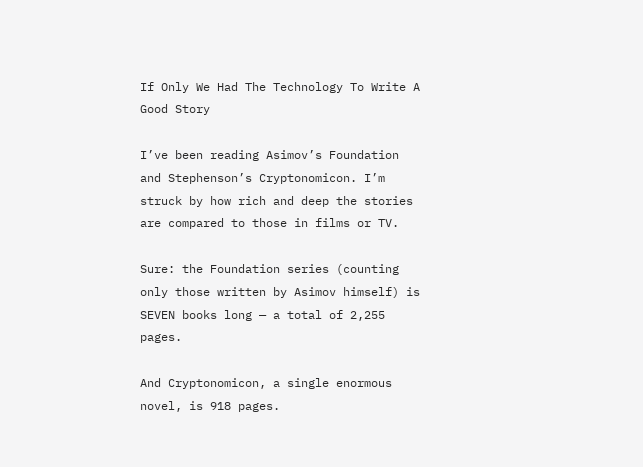If Only We Had The Technology To Write A Good Story

I’ve been reading Asimov’s Foundation and Stephenson’s Cryptonomicon. I’m struck by how rich and deep the stories are compared to those in films or TV.

Sure: the Foundation series (counting only those written by Asimov himself) is SEVEN books long — a total of 2,255 pages.

And Cryptonomicon, a single enormous novel, is 918 pages.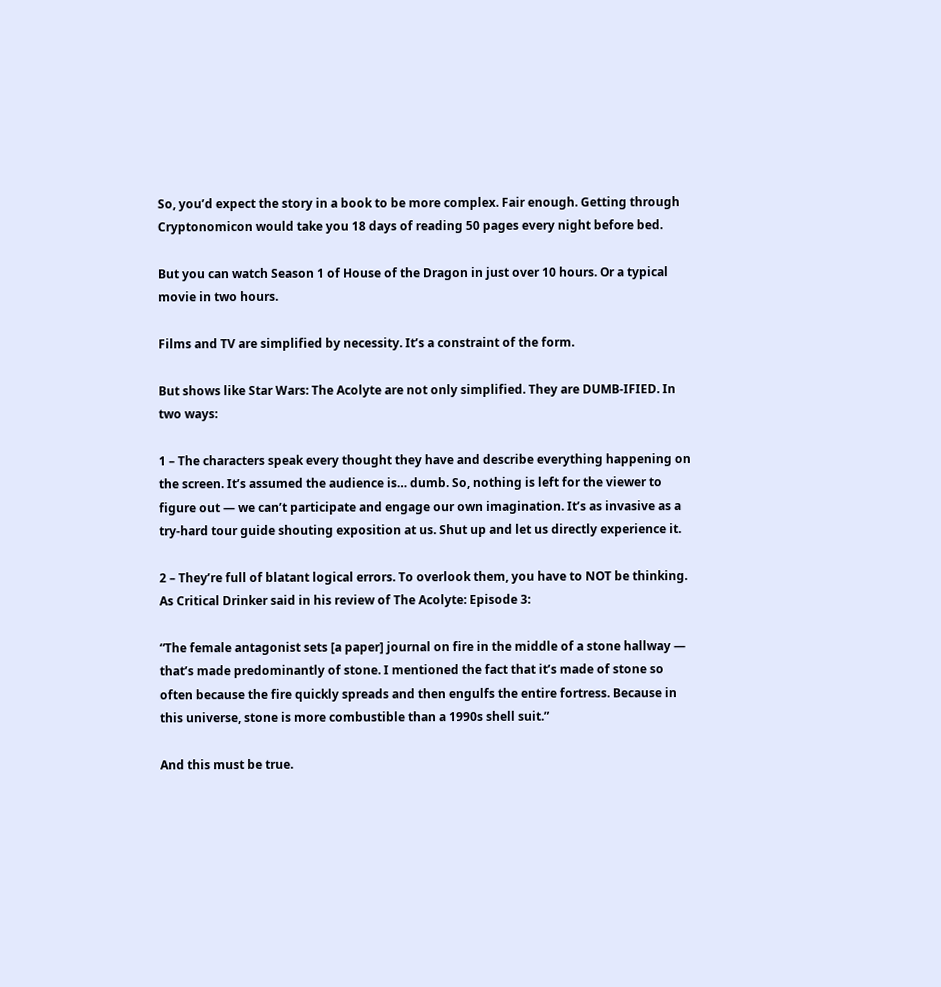So, you’d expect the story in a book to be more complex. Fair enough. Getting through Cryptonomicon would take you 18 days of reading 50 pages every night before bed.

But you can watch Season 1 of House of the Dragon in just over 10 hours. Or a typical movie in two hours.

Films and TV are simplified by necessity. It’s a constraint of the form.

But shows like Star Wars: The Acolyte are not only simplified. They are DUMB-IFIED. In two ways:

1 – The characters speak every thought they have and describe everything happening on the screen. It’s assumed the audience is… dumb. So, nothing is left for the viewer to figure out — we can’t participate and engage our own imagination. It’s as invasive as a try-hard tour guide shouting exposition at us. Shut up and let us directly experience it.

2 – They’re full of blatant logical errors. To overlook them, you have to NOT be thinking. As Critical Drinker said in his review of The Acolyte: Episode 3:

“The female antagonist sets [a paper] journal on fire in the middle of a stone hallway — that’s made predominantly of stone. I mentioned the fact that it’s made of stone so often because the fire quickly spreads and then engulfs the entire fortress. Because in this universe, stone is more combustible than a 1990s shell suit.”

And this must be true.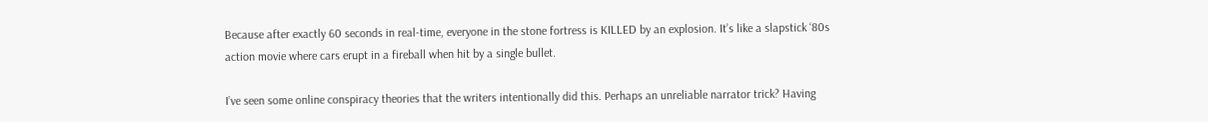Because after exactly 60 seconds in real-time, everyone in the stone fortress is KILLED by an explosion. It’s like a slapstick ‘80s action movie where cars erupt in a fireball when hit by a single bullet.

I’ve seen some online conspiracy theories that the writers intentionally did this. Perhaps an unreliable narrator trick? Having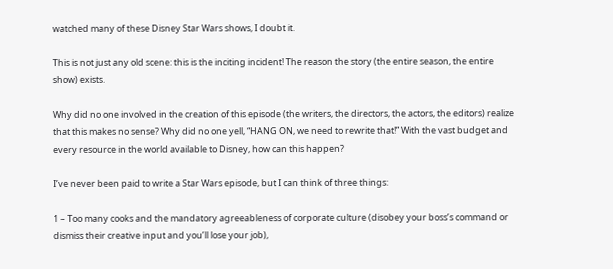watched many of these Disney Star Wars shows, I doubt it.

This is not just any old scene: this is the inciting incident! The reason the story (the entire season, the entire show) exists.

Why did no one involved in the creation of this episode (the writers, the directors, the actors, the editors) realize that this makes no sense? Why did no one yell, “HANG ON, we need to rewrite that!” With the vast budget and every resource in the world available to Disney, how can this happen?

I’ve never been paid to write a Star Wars episode, but I can think of three things:

1 – Too many cooks and the mandatory agreeableness of corporate culture (disobey your boss’s command or dismiss their creative input and you’ll lose your job),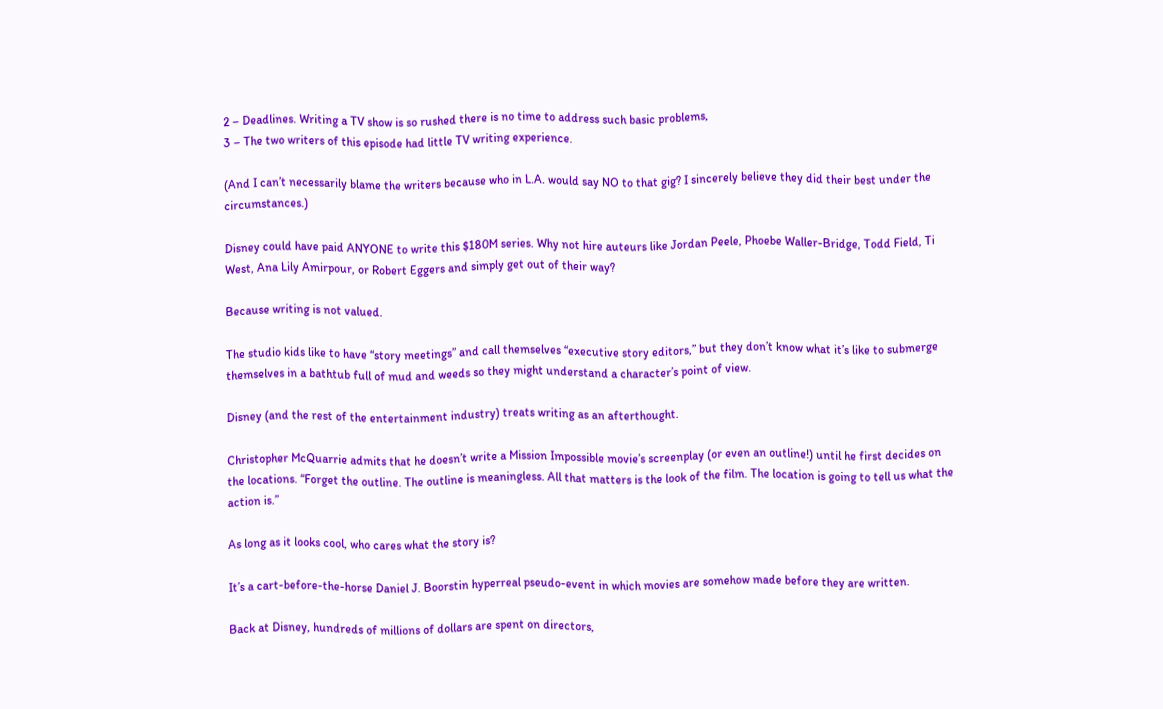2 – Deadlines. Writing a TV show is so rushed there is no time to address such basic problems,
3 – The two writers of this episode had little TV writing experience.

(And I can’t necessarily blame the writers because who in L.A. would say NO to that gig? I sincerely believe they did their best under the circumstances.)

Disney could have paid ANYONE to write this $180M series. Why not hire auteurs like Jordan Peele, Phoebe Waller-Bridge, Todd Field, Ti West, Ana Lily Amirpour, or Robert Eggers and simply get out of their way?

Because writing is not valued.

The studio kids like to have “story meetings” and call themselves “executive story editors,” but they don’t know what it’s like to submerge themselves in a bathtub full of mud and weeds so they might understand a character’s point of view.

Disney (and the rest of the entertainment industry) treats writing as an afterthought.

Christopher McQuarrie admits that he doesn’t write a Mission Impossible movie’s screenplay (or even an outline!) until he first decides on the locations. “Forget the outline. The outline is meaningless. All that matters is the look of the film. The location is going to tell us what the action is.”

As long as it looks cool, who cares what the story is?

It’s a cart-before-the-horse Daniel J. Boorstin hyperreal pseudo-event in which movies are somehow made before they are written.

Back at Disney, hundreds of millions of dollars are spent on directors,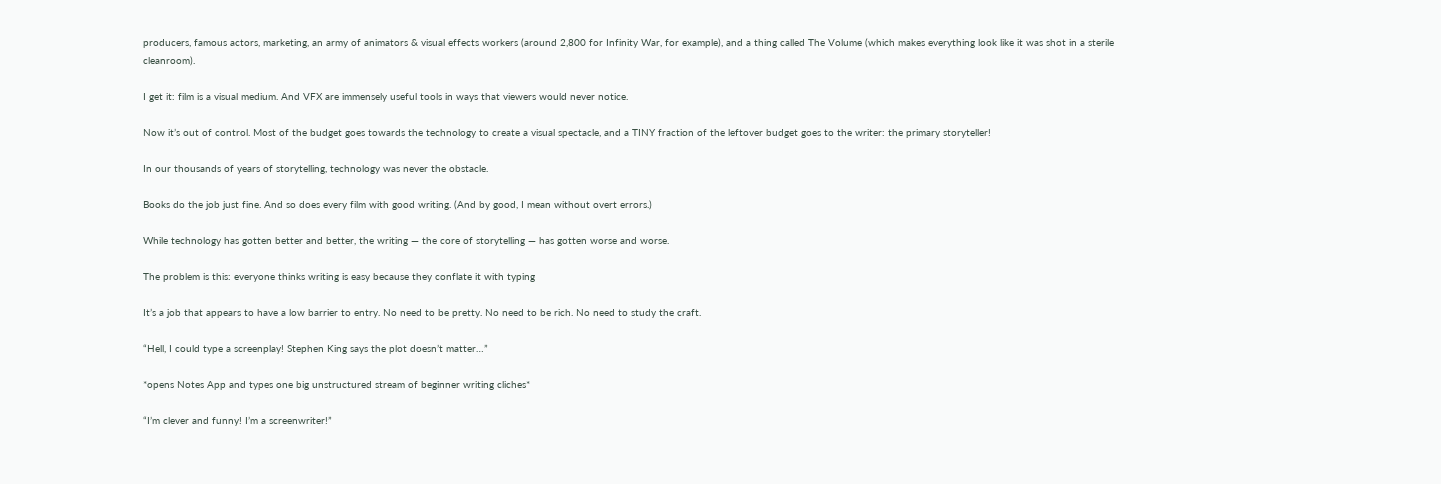producers, famous actors, marketing, an army of animators & visual effects workers (around 2,800 for Infinity War, for example), and a thing called The Volume (which makes everything look like it was shot in a sterile cleanroom).

I get it: film is a visual medium. And VFX are immensely useful tools in ways that viewers would never notice.

Now it’s out of control. Most of the budget goes towards the technology to create a visual spectacle, and a TINY fraction of the leftover budget goes to the writer: the primary storyteller!

In our thousands of years of storytelling, technology was never the obstacle.

Books do the job just fine. And so does every film with good writing. (And by good, I mean without overt errors.)

While technology has gotten better and better, the writing — the core of storytelling — has gotten worse and worse.

The problem is this: everyone thinks writing is easy because they conflate it with typing

It’s a job that appears to have a low barrier to entry. No need to be pretty. No need to be rich. No need to study the craft.

“Hell, I could type a screenplay! Stephen King says the plot doesn’t matter…”

*opens Notes App and types one big unstructured stream of beginner writing cliches*

“I’m clever and funny! I’m a screenwriter!”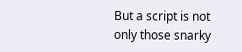But a script is not only those snarky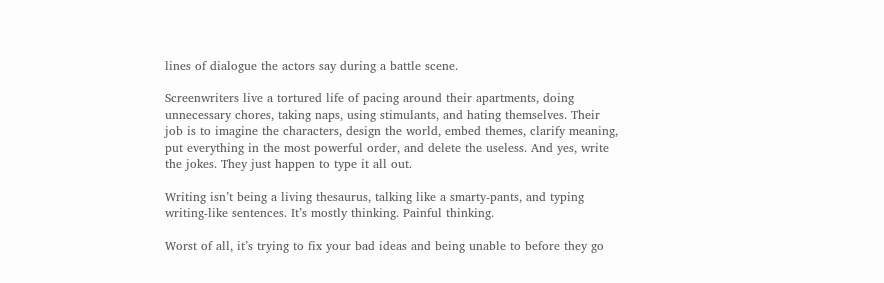lines of dialogue the actors say during a battle scene.

Screenwriters live a tortured life of pacing around their apartments, doing unnecessary chores, taking naps, using stimulants, and hating themselves. Their job is to imagine the characters, design the world, embed themes, clarify meaning, put everything in the most powerful order, and delete the useless. And yes, write the jokes. They just happen to type it all out.

Writing isn’t being a living thesaurus, talking like a smarty-pants, and typing writing-like sentences. It’s mostly thinking. Painful thinking.

Worst of all, it’s trying to fix your bad ideas and being unable to before they go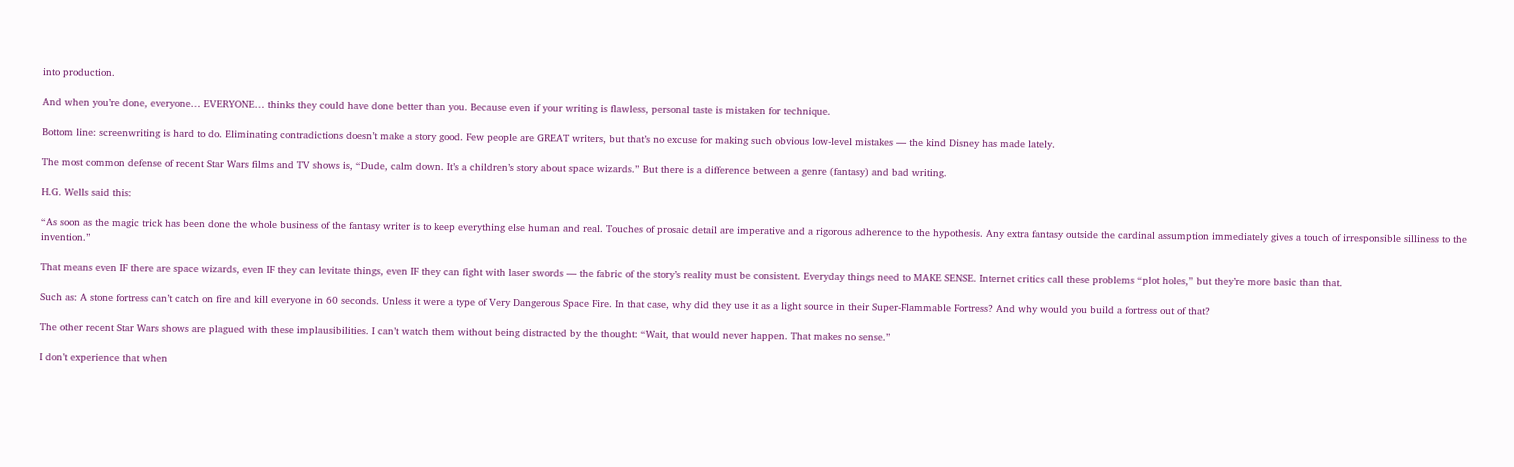into production.

And when you’re done, everyone… EVERYONE… thinks they could have done better than you. Because even if your writing is flawless, personal taste is mistaken for technique.

Bottom line: screenwriting is hard to do. Eliminating contradictions doesn’t make a story good. Few people are GREAT writers, but that’s no excuse for making such obvious low-level mistakes — the kind Disney has made lately.

The most common defense of recent Star Wars films and TV shows is, “Dude, calm down. It’s a children’s story about space wizards.” But there is a difference between a genre (fantasy) and bad writing.

H.G. Wells said this:

“As soon as the magic trick has been done the whole business of the fantasy writer is to keep everything else human and real. Touches of prosaic detail are imperative and a rigorous adherence to the hypothesis. Any extra fantasy outside the cardinal assumption immediately gives a touch of irresponsible silliness to the invention.”

That means even IF there are space wizards, even IF they can levitate things, even IF they can fight with laser swords — the fabric of the story’s reality must be consistent. Everyday things need to MAKE SENSE. Internet critics call these problems “plot holes,” but they’re more basic than that.

Such as: A stone fortress can’t catch on fire and kill everyone in 60 seconds. Unless it were a type of Very Dangerous Space Fire. In that case, why did they use it as a light source in their Super-Flammable Fortress? And why would you build a fortress out of that?

The other recent Star Wars shows are plagued with these implausibilities. I can’t watch them without being distracted by the thought: “Wait, that would never happen. That makes no sense.”

I don’t experience that when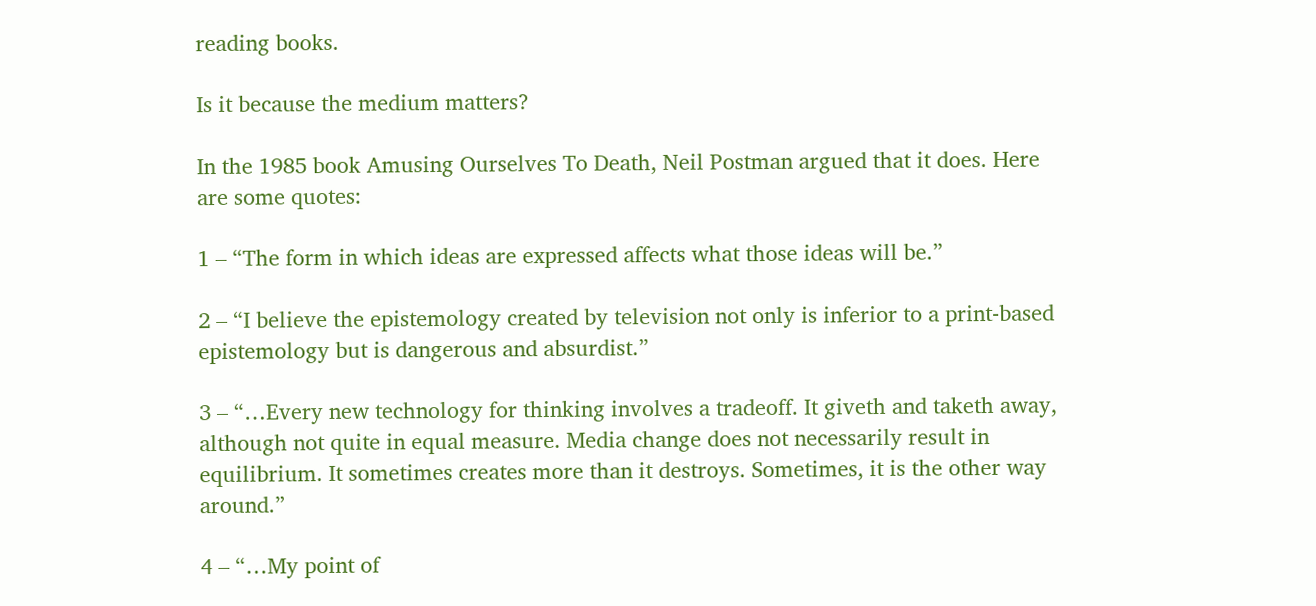reading books.

Is it because the medium matters?

In the 1985 book Amusing Ourselves To Death, Neil Postman argued that it does. Here are some quotes:

1 – “The form in which ideas are expressed affects what those ideas will be.”

2 – “I believe the epistemology created by television not only is inferior to a print-based epistemology but is dangerous and absurdist.”

3 – “…Every new technology for thinking involves a tradeoff. It giveth and taketh away, although not quite in equal measure. Media change does not necessarily result in equilibrium. It sometimes creates more than it destroys. Sometimes, it is the other way around.”

4 – “…My point of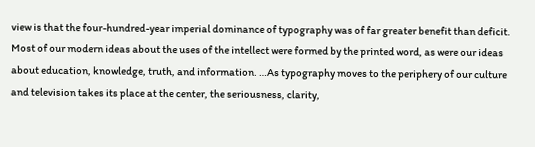view is that the four-hundred-year imperial dominance of typography was of far greater benefit than deficit. Most of our modern ideas about the uses of the intellect were formed by the printed word, as were our ideas about education, knowledge, truth, and information. …As typography moves to the periphery of our culture and television takes its place at the center, the seriousness, clarity,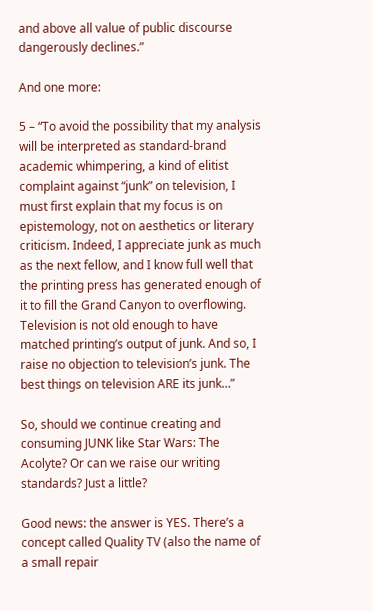and above all value of public discourse dangerously declines.”

And one more:

5 – “To avoid the possibility that my analysis will be interpreted as standard-brand academic whimpering, a kind of elitist complaint against “junk” on television, I must first explain that my focus is on epistemology, not on aesthetics or literary criticism. Indeed, I appreciate junk as much as the next fellow, and I know full well that the printing press has generated enough of it to fill the Grand Canyon to overflowing. Television is not old enough to have matched printing’s output of junk. And so, I raise no objection to television’s junk. The best things on television ARE its junk…”

So, should we continue creating and consuming JUNK like Star Wars: The Acolyte? Or can we raise our writing standards? Just a little?

Good news: the answer is YES. There’s a concept called Quality TV (also the name of a small repair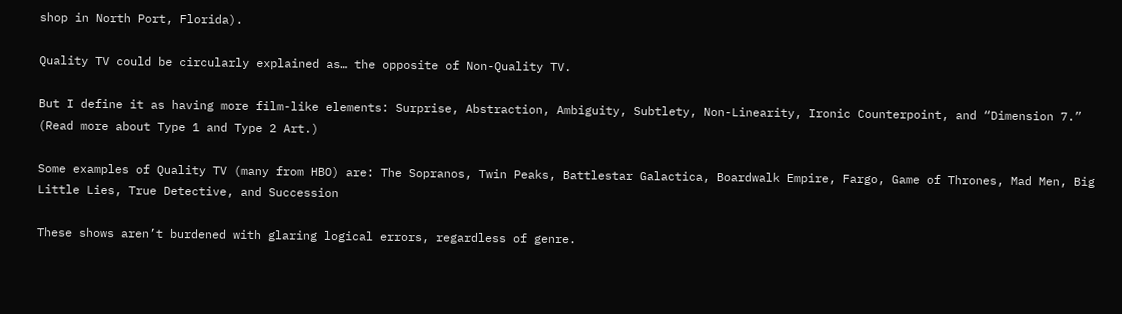shop in North Port, Florida).

Quality TV could be circularly explained as… the opposite of Non-Quality TV.

But I define it as having more film-like elements: Surprise, Abstraction, Ambiguity, Subtlety, Non-Linearity, Ironic Counterpoint, and “Dimension 7.” (Read more about Type 1 and Type 2 Art.)

Some examples of Quality TV (many from HBO) are: The Sopranos, Twin Peaks, Battlestar Galactica, Boardwalk Empire, Fargo, Game of Thrones, Mad Men, Big Little Lies, True Detective, and Succession

These shows aren’t burdened with glaring logical errors, regardless of genre.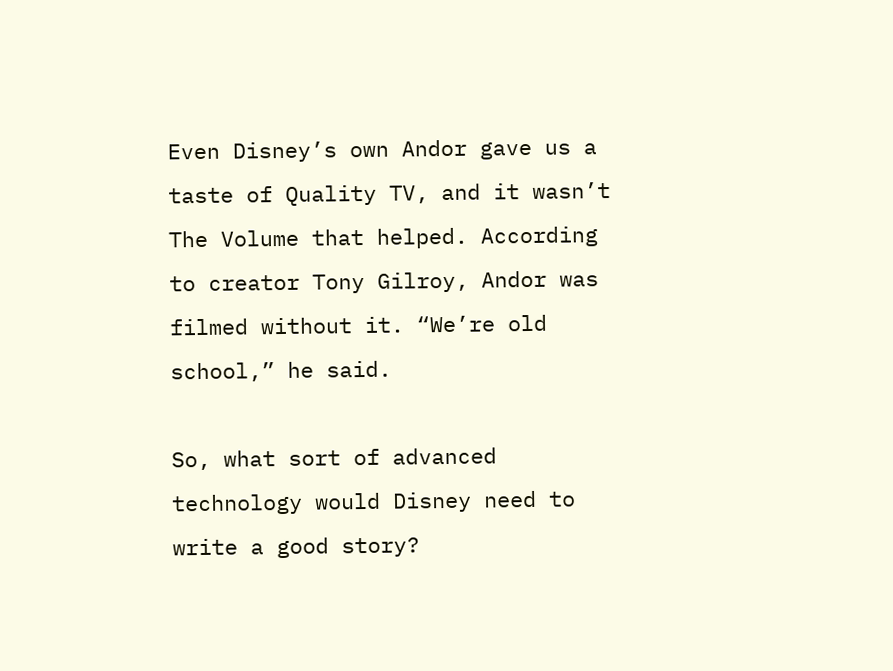Even Disney’s own Andor gave us a taste of Quality TV, and it wasn’t The Volume that helped. According to creator Tony Gilroy, Andor was filmed without it. “We’re old school,” he said.

So, what sort of advanced technology would Disney need to write a good story?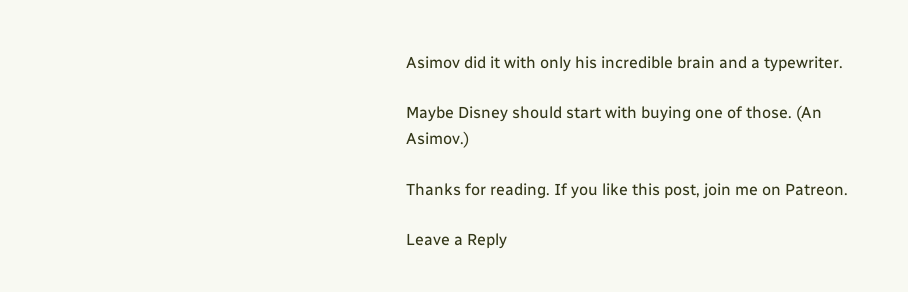Asimov did it with only his incredible brain and a typewriter.

Maybe Disney should start with buying one of those. (An Asimov.)

Thanks for reading. If you like this post, join me on Patreon.

Leave a Reply